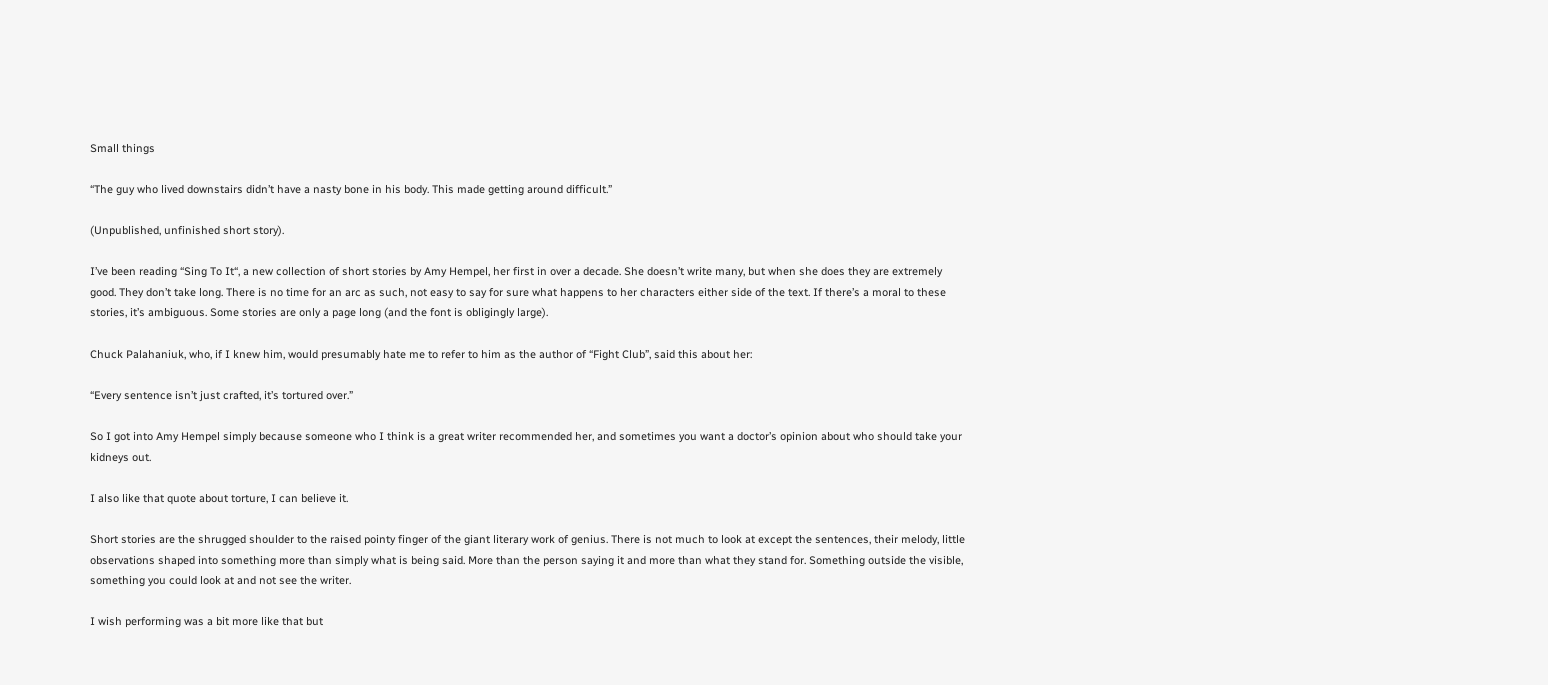Small things

“The guy who lived downstairs didn’t have a nasty bone in his body. This made getting around difficult.”

(Unpublished, unfinished short story).

I’ve been reading “Sing To It“, a new collection of short stories by Amy Hempel, her first in over a decade. She doesn’t write many, but when she does they are extremely good. They don’t take long. There is no time for an arc as such, not easy to say for sure what happens to her characters either side of the text. If there’s a moral to these stories, it’s ambiguous. Some stories are only a page long (and the font is obligingly large).

Chuck Palahaniuk, who, if I knew him, would presumably hate me to refer to him as the author of “Fight Club”, said this about her:

“Every sentence isn’t just crafted, it’s tortured over.”

So I got into Amy Hempel simply because someone who I think is a great writer recommended her, and sometimes you want a doctor’s opinion about who should take your kidneys out.

I also like that quote about torture, I can believe it.

Short stories are the shrugged shoulder to the raised pointy finger of the giant literary work of genius. There is not much to look at except the sentences, their melody, little observations shaped into something more than simply what is being said. More than the person saying it and more than what they stand for. Something outside the visible, something you could look at and not see the writer.

I wish performing was a bit more like that but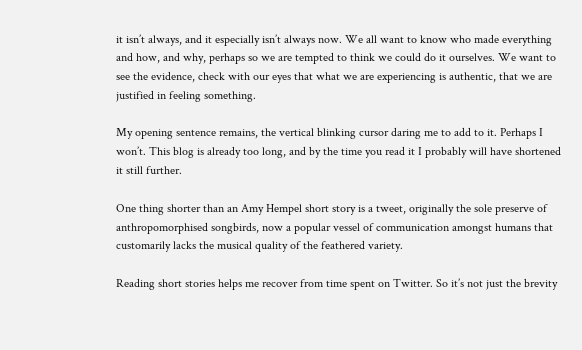it isn’t always, and it especially isn’t always now. We all want to know who made everything and how, and why, perhaps so we are tempted to think we could do it ourselves. We want to see the evidence, check with our eyes that what we are experiencing is authentic, that we are justified in feeling something.

My opening sentence remains, the vertical blinking cursor daring me to add to it. Perhaps I won’t. This blog is already too long, and by the time you read it I probably will have shortened it still further.

One thing shorter than an Amy Hempel short story is a tweet, originally the sole preserve of anthropomorphised songbirds, now a popular vessel of communication amongst humans that customarily lacks the musical quality of the feathered variety.

Reading short stories helps me recover from time spent on Twitter. So it’s not just the brevity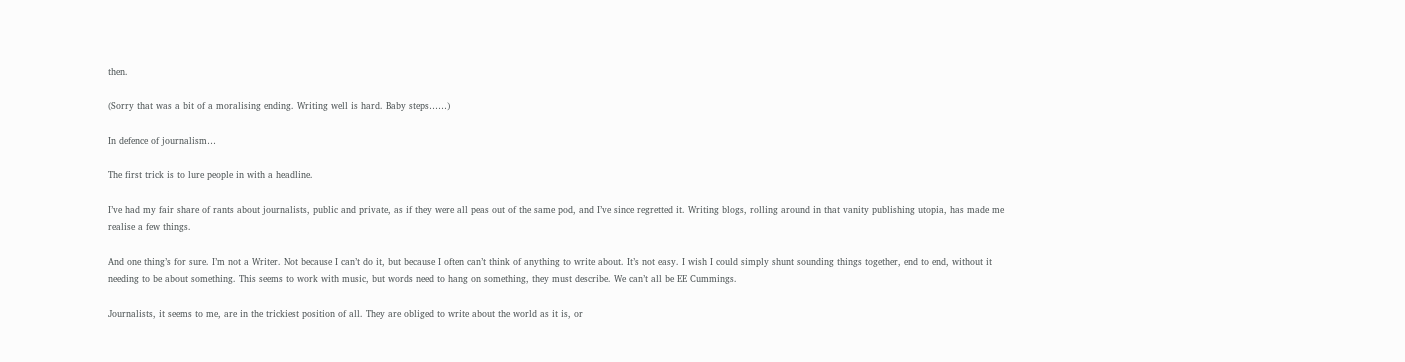then.

(Sorry that was a bit of a moralising ending. Writing well is hard. Baby steps……)

In defence of journalism…

The first trick is to lure people in with a headline.

I’ve had my fair share of rants about journalists, public and private, as if they were all peas out of the same pod, and I’ve since regretted it. Writing blogs, rolling around in that vanity publishing utopia, has made me realise a few things.

And one thing’s for sure. I’m not a Writer. Not because I can’t do it, but because I often can’t think of anything to write about. It’s not easy. I wish I could simply shunt sounding things together, end to end, without it needing to be about something. This seems to work with music, but words need to hang on something, they must describe. We can’t all be EE Cummings.

Journalists, it seems to me, are in the trickiest position of all. They are obliged to write about the world as it is, or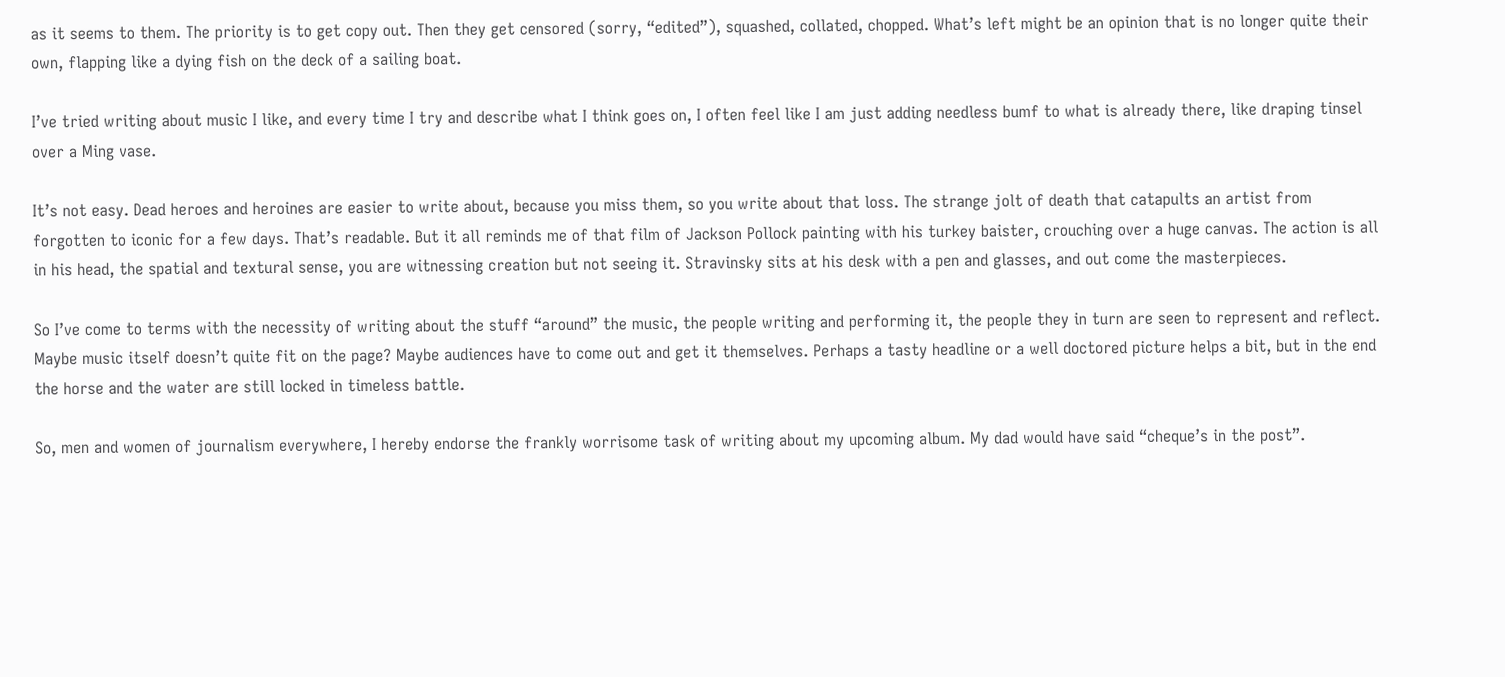as it seems to them. The priority is to get copy out. Then they get censored (sorry, “edited”), squashed, collated, chopped. What’s left might be an opinion that is no longer quite their own, flapping like a dying fish on the deck of a sailing boat.

I’ve tried writing about music I like, and every time I try and describe what I think goes on, I often feel like I am just adding needless bumf to what is already there, like draping tinsel over a Ming vase.

It’s not easy. Dead heroes and heroines are easier to write about, because you miss them, so you write about that loss. The strange jolt of death that catapults an artist from forgotten to iconic for a few days. That’s readable. But it all reminds me of that film of Jackson Pollock painting with his turkey baister, crouching over a huge canvas. The action is all in his head, the spatial and textural sense, you are witnessing creation but not seeing it. Stravinsky sits at his desk with a pen and glasses, and out come the masterpieces.

So I’ve come to terms with the necessity of writing about the stuff “around” the music, the people writing and performing it, the people they in turn are seen to represent and reflect. Maybe music itself doesn’t quite fit on the page? Maybe audiences have to come out and get it themselves. Perhaps a tasty headline or a well doctored picture helps a bit, but in the end the horse and the water are still locked in timeless battle.

So, men and women of journalism everywhere, I hereby endorse the frankly worrisome task of writing about my upcoming album. My dad would have said “cheque’s in the post”.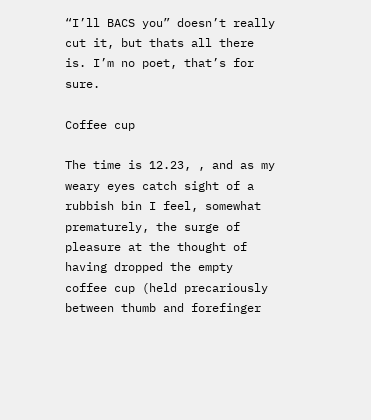“I’ll BACS you” doesn’t really cut it, but thats all there is. I’m no poet, that’s for sure.

Coffee cup

The time is 12.23, , and as my weary eyes catch sight of a rubbish bin I feel, somewhat prematurely, the surge of pleasure at the thought of having dropped the empty coffee cup (held precariously between thumb and forefinger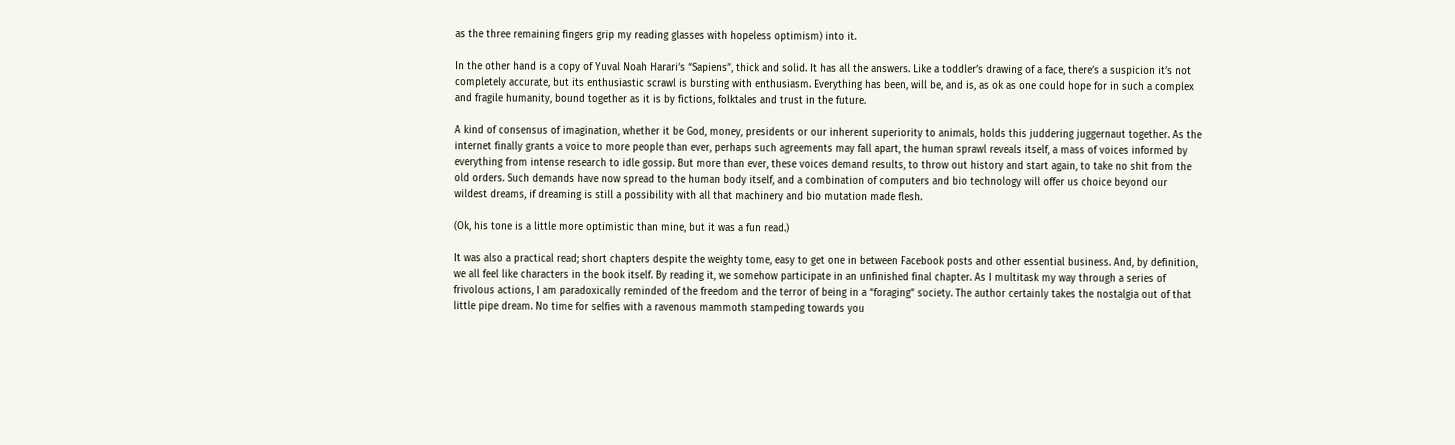as the three remaining fingers grip my reading glasses with hopeless optimism) into it.

In the other hand is a copy of Yuval Noah Harari’s “Sapiens”, thick and solid. It has all the answers. Like a toddler’s drawing of a face, there’s a suspicion it’s not completely accurate, but its enthusiastic scrawl is bursting with enthusiasm. Everything has been, will be, and is, as ok as one could hope for in such a complex and fragile humanity, bound together as it is by fictions, folktales and trust in the future.

A kind of consensus of imagination, whether it be God, money, presidents or our inherent superiority to animals, holds this juddering juggernaut together. As the internet finally grants a voice to more people than ever, perhaps such agreements may fall apart, the human sprawl reveals itself, a mass of voices informed by everything from intense research to idle gossip. But more than ever, these voices demand results, to throw out history and start again, to take no shit from the old orders. Such demands have now spread to the human body itself, and a combination of computers and bio technology will offer us choice beyond our wildest dreams, if dreaming is still a possibility with all that machinery and bio mutation made flesh.

(Ok, his tone is a little more optimistic than mine, but it was a fun read.)

It was also a practical read; short chapters despite the weighty tome, easy to get one in between Facebook posts and other essential business. And, by definition, we all feel like characters in the book itself. By reading it, we somehow participate in an unfinished final chapter. As I multitask my way through a series of frivolous actions, I am paradoxically reminded of the freedom and the terror of being in a “foraging” society. The author certainly takes the nostalgia out of that little pipe dream. No time for selfies with a ravenous mammoth stampeding towards you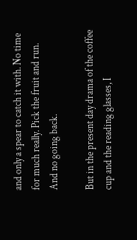and only a spear to catch it with. No time for much really. Pick the fruit and run. And no going back.

But in the present day drama of the coffee cup and the reading glasses, I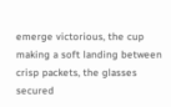emerge victorious, the cup making a soft landing between crisp packets, the glasses secured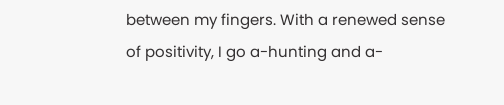between my fingers. With a renewed sense of positivity, I go a-hunting and a-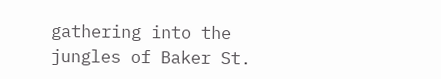gathering into the jungles of Baker St.